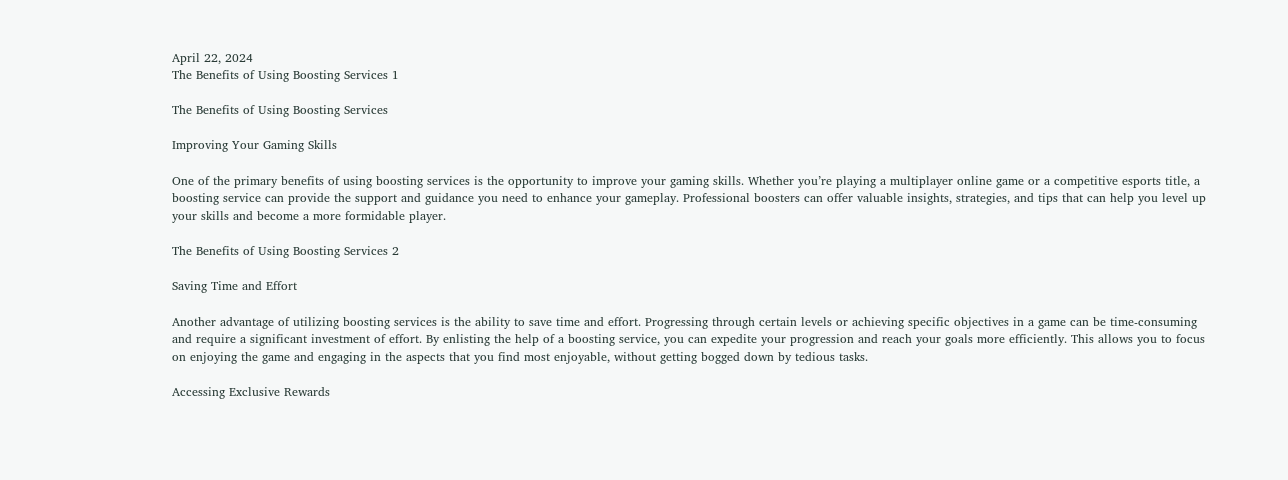April 22, 2024
The Benefits of Using Boosting Services 1

The Benefits of Using Boosting Services

Improving Your Gaming Skills

One of the primary benefits of using boosting services is the opportunity to improve your gaming skills. Whether you’re playing a multiplayer online game or a competitive esports title, a boosting service can provide the support and guidance you need to enhance your gameplay. Professional boosters can offer valuable insights, strategies, and tips that can help you level up your skills and become a more formidable player.

The Benefits of Using Boosting Services 2

Saving Time and Effort

Another advantage of utilizing boosting services is the ability to save time and effort. Progressing through certain levels or achieving specific objectives in a game can be time-consuming and require a significant investment of effort. By enlisting the help of a boosting service, you can expedite your progression and reach your goals more efficiently. This allows you to focus on enjoying the game and engaging in the aspects that you find most enjoyable, without getting bogged down by tedious tasks.

Accessing Exclusive Rewards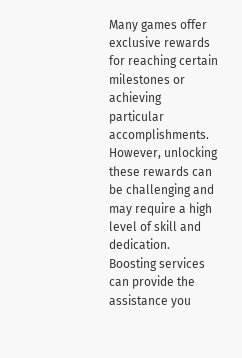Many games offer exclusive rewards for reaching certain milestones or achieving particular accomplishments. However, unlocking these rewards can be challenging and may require a high level of skill and dedication. Boosting services can provide the assistance you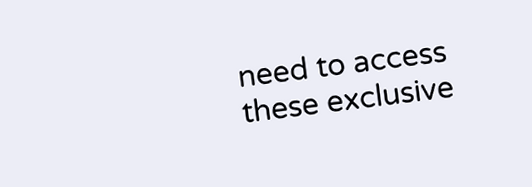need to access these exclusive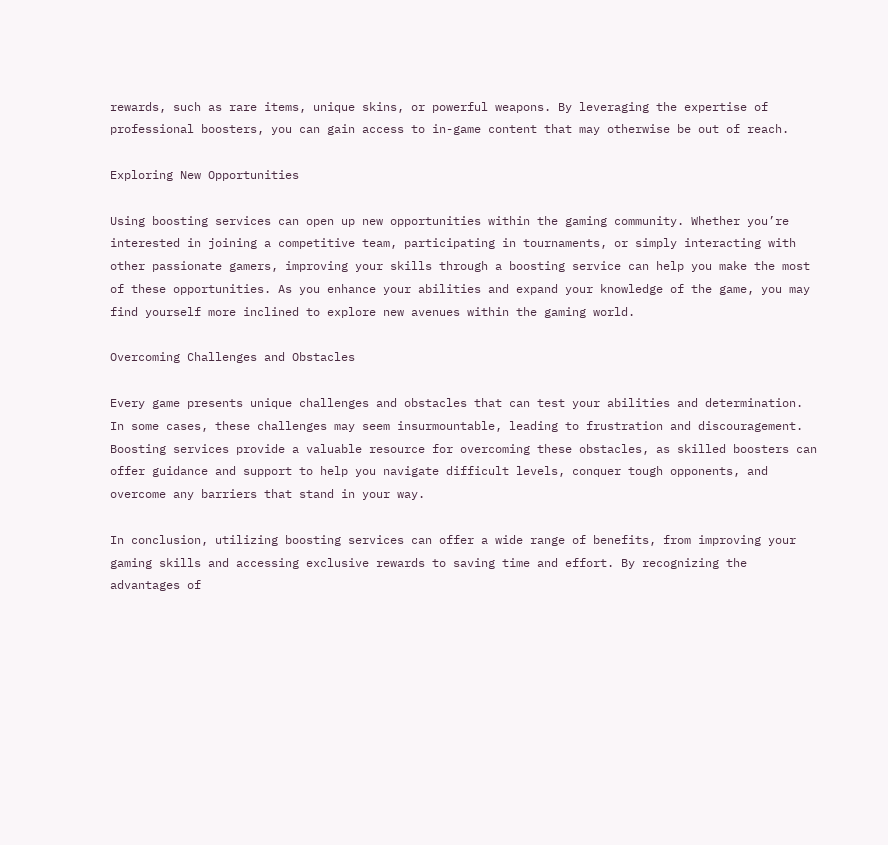rewards, such as rare items, unique skins, or powerful weapons. By leveraging the expertise of professional boosters, you can gain access to in-game content that may otherwise be out of reach.

Exploring New Opportunities

Using boosting services can open up new opportunities within the gaming community. Whether you’re interested in joining a competitive team, participating in tournaments, or simply interacting with other passionate gamers, improving your skills through a boosting service can help you make the most of these opportunities. As you enhance your abilities and expand your knowledge of the game, you may find yourself more inclined to explore new avenues within the gaming world.

Overcoming Challenges and Obstacles

Every game presents unique challenges and obstacles that can test your abilities and determination. In some cases, these challenges may seem insurmountable, leading to frustration and discouragement. Boosting services provide a valuable resource for overcoming these obstacles, as skilled boosters can offer guidance and support to help you navigate difficult levels, conquer tough opponents, and overcome any barriers that stand in your way.

In conclusion, utilizing boosting services can offer a wide range of benefits, from improving your gaming skills and accessing exclusive rewards to saving time and effort. By recognizing the advantages of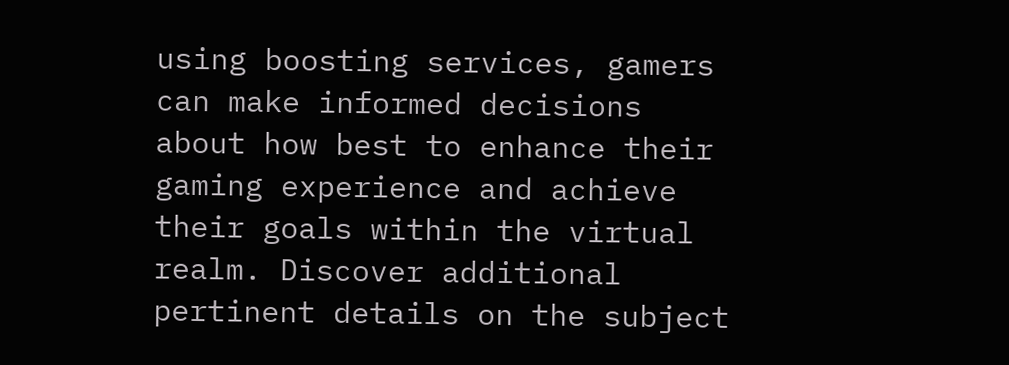using boosting services, gamers can make informed decisions about how best to enhance their gaming experience and achieve their goals within the virtual realm. Discover additional pertinent details on the subject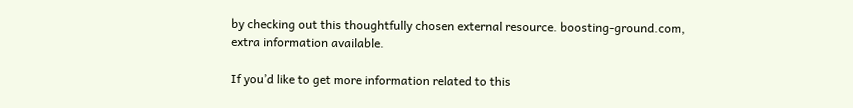by checking out this thoughtfully chosen external resource. boosting-ground.com, extra information available.

If you’d like to get more information related to this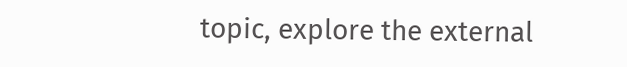topic, explore the external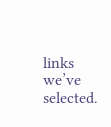links we’ve selected.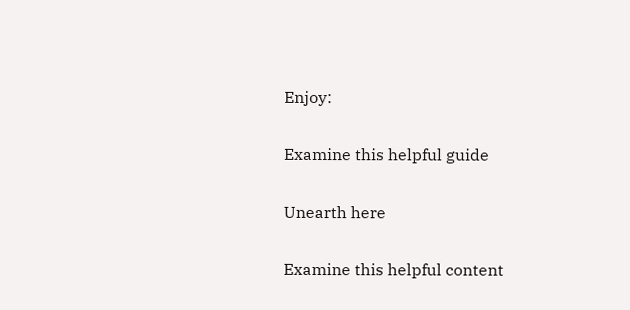Enjoy:

Examine this helpful guide

Unearth here

Examine this helpful content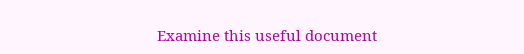Examine this useful document